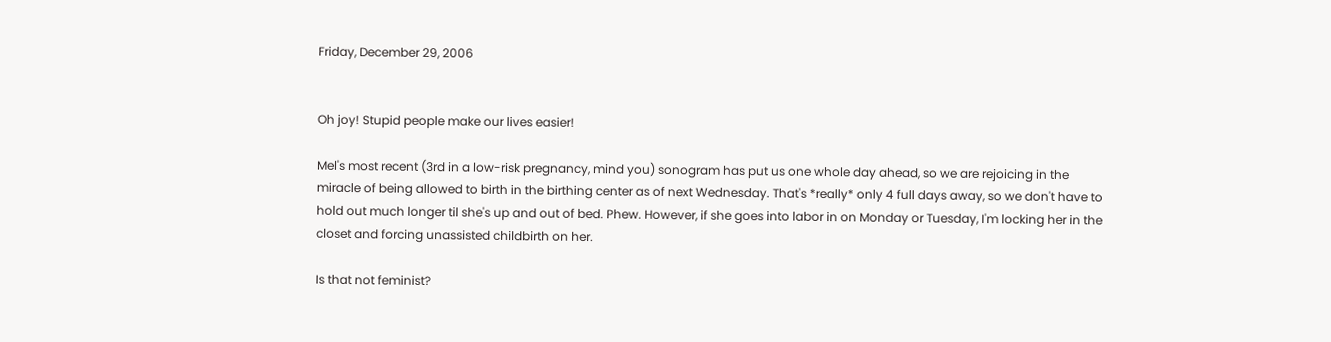Friday, December 29, 2006


Oh joy! Stupid people make our lives easier!

Mel's most recent (3rd in a low-risk pregnancy, mind you) sonogram has put us one whole day ahead, so we are rejoicing in the miracle of being allowed to birth in the birthing center as of next Wednesday. That's *really* only 4 full days away, so we don't have to hold out much longer til she's up and out of bed. Phew. However, if she goes into labor in on Monday or Tuesday, I'm locking her in the closet and forcing unassisted childbirth on her.

Is that not feminist?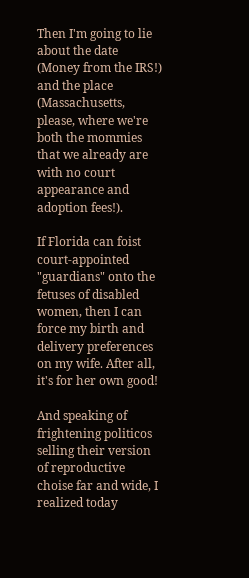Then I'm going to lie about the date (Money from the IRS!) and the place (Massachusetts, please, where we're both the mommies that we already are with no court appearance and adoption fees!).

If Florida can foist court-appointed "guardians" onto the fetuses of disabled women, then I can force my birth and delivery preferences on my wife. After all, it's for her own good!

And speaking of frightening politicos selling their version of reproductive choise far and wide, I realized today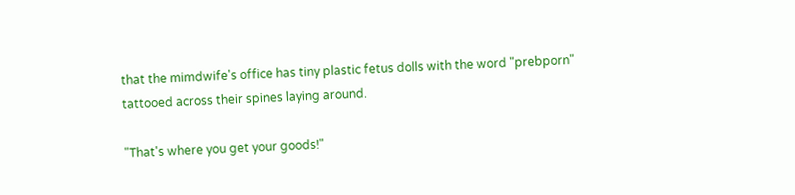that the mimdwife's office has tiny plastic fetus dolls with the word "prebporn" tattooed across their spines laying around.

"That's where you get your goods!"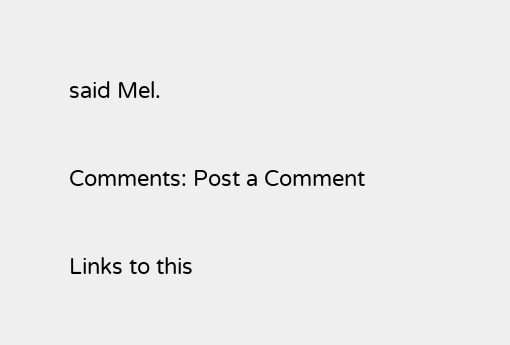said Mel.

Comments: Post a Comment

Links to this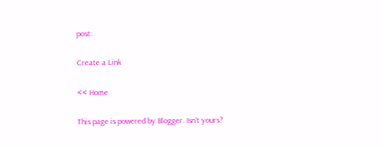post:

Create a Link

<< Home

This page is powered by Blogger. Isn't yours?